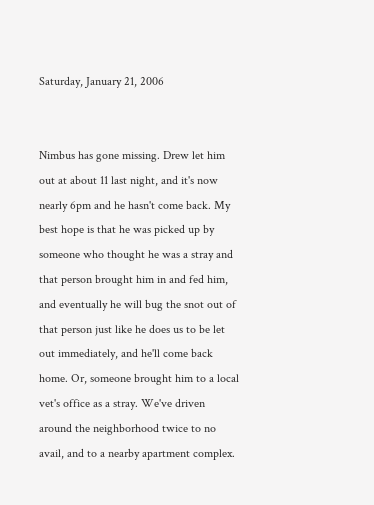Saturday, January 21, 2006


Nimbus has gone missing. Drew let him out at about 11 last night, and it's now nearly 6pm and he hasn't come back. My best hope is that he was picked up by someone who thought he was a stray and that person brought him in and fed him, and eventually he will bug the snot out of that person just like he does us to be let out immediately, and he'll come back home. Or, someone brought him to a local vet's office as a stray. We've driven around the neighborhood twice to no avail, and to a nearby apartment complex.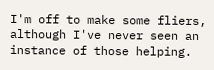I'm off to make some fliers, although I've never seen an instance of those helping.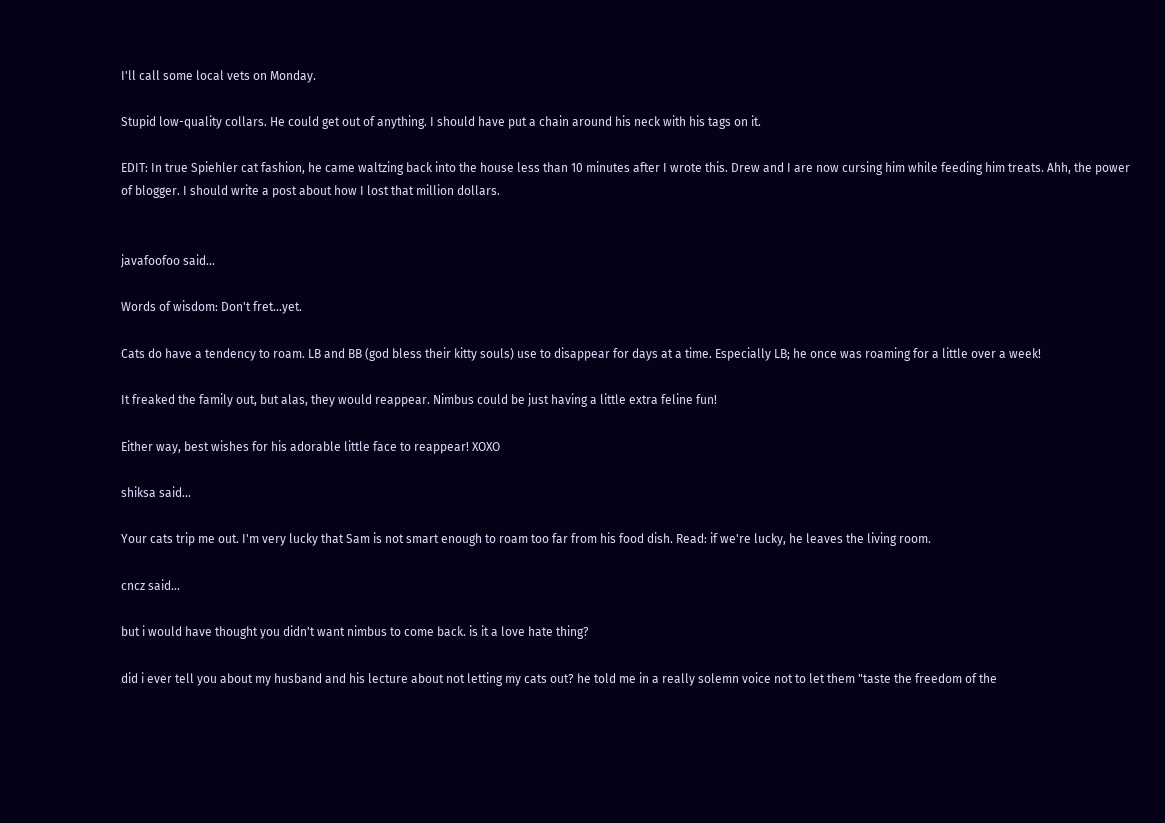I'll call some local vets on Monday.

Stupid low-quality collars. He could get out of anything. I should have put a chain around his neck with his tags on it.

EDIT: In true Spiehler cat fashion, he came waltzing back into the house less than 10 minutes after I wrote this. Drew and I are now cursing him while feeding him treats. Ahh, the power of blogger. I should write a post about how I lost that million dollars.


javafoofoo said...

Words of wisdom: Don't fret...yet.

Cats do have a tendency to roam. LB and BB (god bless their kitty souls) use to disappear for days at a time. Especially LB; he once was roaming for a little over a week!

It freaked the family out, but alas, they would reappear. Nimbus could be just having a little extra feline fun!

Either way, best wishes for his adorable little face to reappear! XOXO

shiksa said...

Your cats trip me out. I'm very lucky that Sam is not smart enough to roam too far from his food dish. Read: if we're lucky, he leaves the living room.

cncz said...

but i would have thought you didn't want nimbus to come back. is it a love hate thing?

did i ever tell you about my husband and his lecture about not letting my cats out? he told me in a really solemn voice not to let them "taste the freedom of the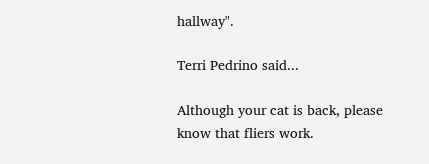hallway".

Terri Pedrino said...

Although your cat is back, please know that fliers work.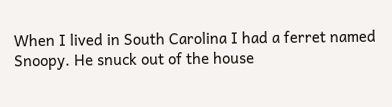When I lived in South Carolina I had a ferret named Snoopy. He snuck out of the house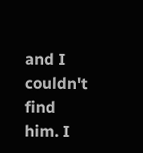and I couldn't find him. I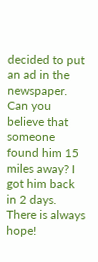decided to put an ad in the newspaper. Can you believe that someone found him 15 miles away? I got him back in 2 days.
There is always hope!